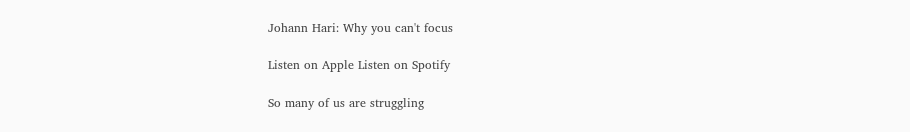Johann Hari: Why you can't focus

Listen on Apple Listen on Spotify

So many of us are struggling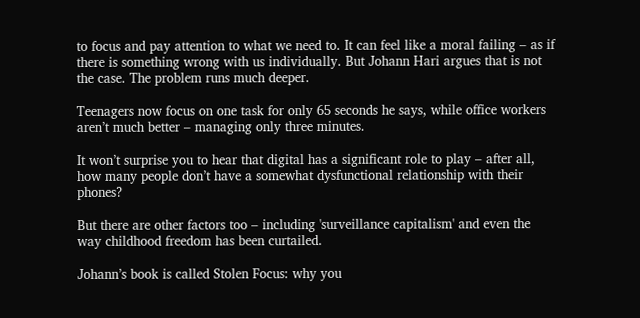to focus and pay attention to what we need to. It can feel like a moral failing – as if there is something wrong with us individually. But Johann Hari argues that is not the case. The problem runs much deeper.

Teenagers now focus on one task for only 65 seconds he says, while office workers aren’t much better – managing only three minutes.

It won’t surprise you to hear that digital has a significant role to play – after all, how many people don’t have a somewhat dysfunctional relationship with their phones?

But there are other factors too – including 'surveillance capitalism' and even the way childhood freedom has been curtailed.

Johann’s book is called Stolen Focus: why you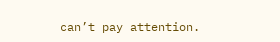can’t pay attention.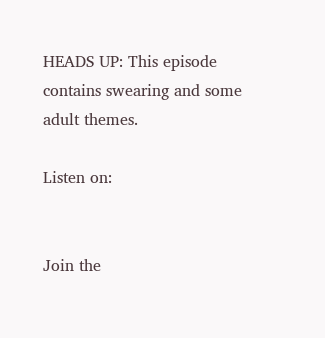HEADS UP: This episode contains swearing and some adult themes.

Listen on:


Join the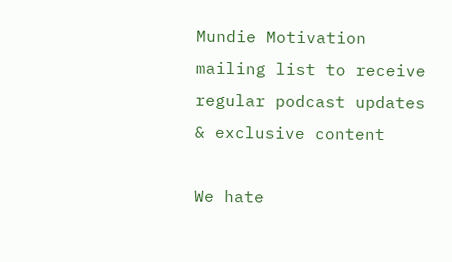Mundie Motivation mailing list to receive regular podcast updates & exclusive content

We hate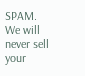SPAM. We will never sell your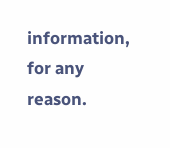information, for any reason.